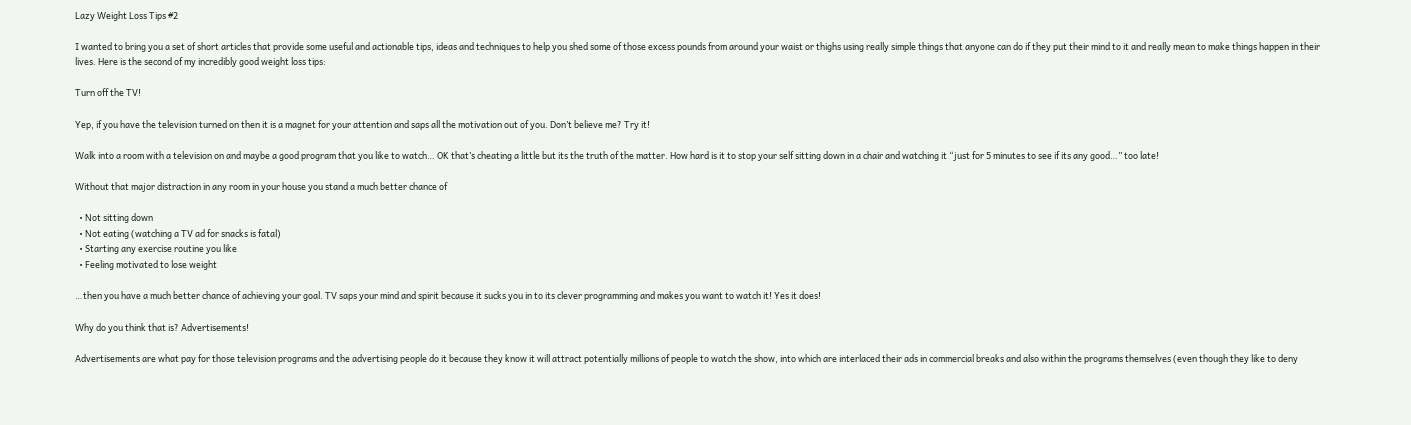Lazy Weight Loss Tips #2

I wanted to bring you a set of short articles that provide some useful and actionable tips, ideas and techniques to help you shed some of those excess pounds from around your waist or thighs using really simple things that anyone can do if they put their mind to it and really mean to make things happen in their lives. Here is the second of my incredibly good weight loss tips:

Turn off the TV!

Yep, if you have the television turned on then it is a magnet for your attention and saps all the motivation out of you. Don’t believe me? Try it!

Walk into a room with a television on and maybe a good program that you like to watch… OK that’s cheating a little but its the truth of the matter. How hard is it to stop your self sitting down in a chair and watching it “just for 5 minutes to see if its any good…” too late!

Without that major distraction in any room in your house you stand a much better chance of

  • Not sitting down
  • Not eating (watching a TV ad for snacks is fatal)
  • Starting any exercise routine you like
  • Feeling motivated to lose weight

…then you have a much better chance of achieving your goal. TV saps your mind and spirit because it sucks you in to its clever programming and makes you want to watch it! Yes it does!

Why do you think that is? Advertisements!

Advertisements are what pay for those television programs and the advertising people do it because they know it will attract potentially millions of people to watch the show, into which are interlaced their ads in commercial breaks and also within the programs themselves (even though they like to deny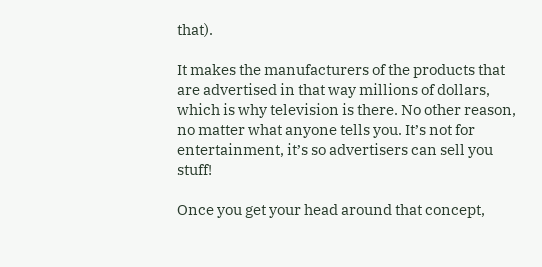that).

It makes the manufacturers of the products that are advertised in that way millions of dollars, which is why television is there. No other reason, no matter what anyone tells you. It’s not for entertainment, it’s so advertisers can sell you stuff!

Once you get your head around that concept,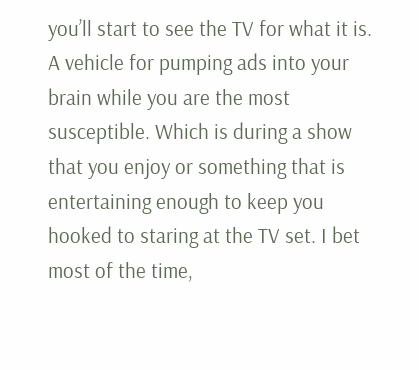you’ll start to see the TV for what it is. A vehicle for pumping ads into your brain while you are the most susceptible. Which is during a show that you enjoy or something that is entertaining enough to keep you hooked to staring at the TV set. I bet most of the time,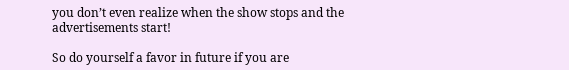you don’t even realize when the show stops and the advertisements start!

So do yourself a favor in future if you are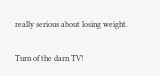really serious about losing weight.

Turn of the darn TV!